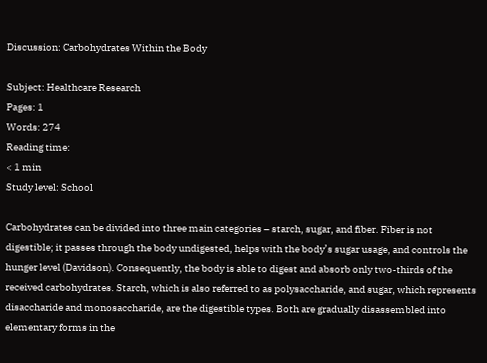Discussion: Carbohydrates Within the Body

Subject: Healthcare Research
Pages: 1
Words: 274
Reading time:
< 1 min
Study level: School

Carbohydrates can be divided into three main categories – starch, sugar, and fiber. Fiber is not digestible; it passes through the body undigested, helps with the body’s sugar usage, and controls the hunger level (Davidson). Consequently, the body is able to digest and absorb only two-thirds of the received carbohydrates. Starch, which is also referred to as polysaccharide, and sugar, which represents disaccharide and monosaccharide, are the digestible types. Both are gradually disassembled into elementary forms in the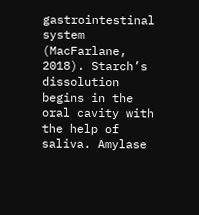gastrointestinal system (MacFarlane, 2018). Starch’s dissolution begins in the oral cavity with the help of saliva. Amylase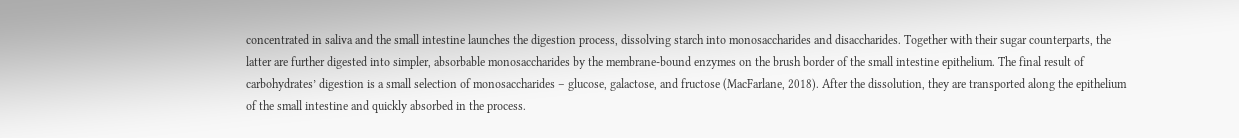concentrated in saliva and the small intestine launches the digestion process, dissolving starch into monosaccharides and disaccharides. Together with their sugar counterparts, the latter are further digested into simpler, absorbable monosaccharides by the membrane-bound enzymes on the brush border of the small intestine epithelium. The final result of carbohydrates’ digestion is a small selection of monosaccharides – glucose, galactose, and fructose (MacFarlane, 2018). After the dissolution, they are transported along the epithelium of the small intestine and quickly absorbed in the process.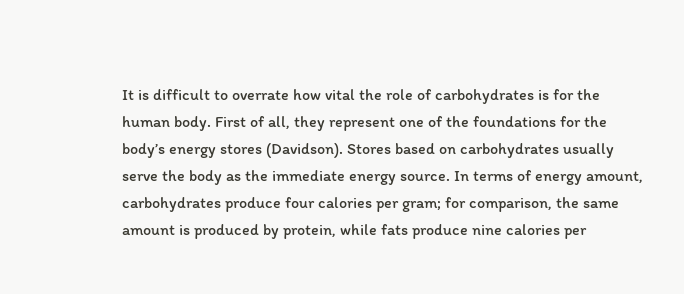It is difficult to overrate how vital the role of carbohydrates is for the human body. First of all, they represent one of the foundations for the body’s energy stores (Davidson). Stores based on carbohydrates usually serve the body as the immediate energy source. In terms of energy amount, carbohydrates produce four calories per gram; for comparison, the same amount is produced by protein, while fats produce nine calories per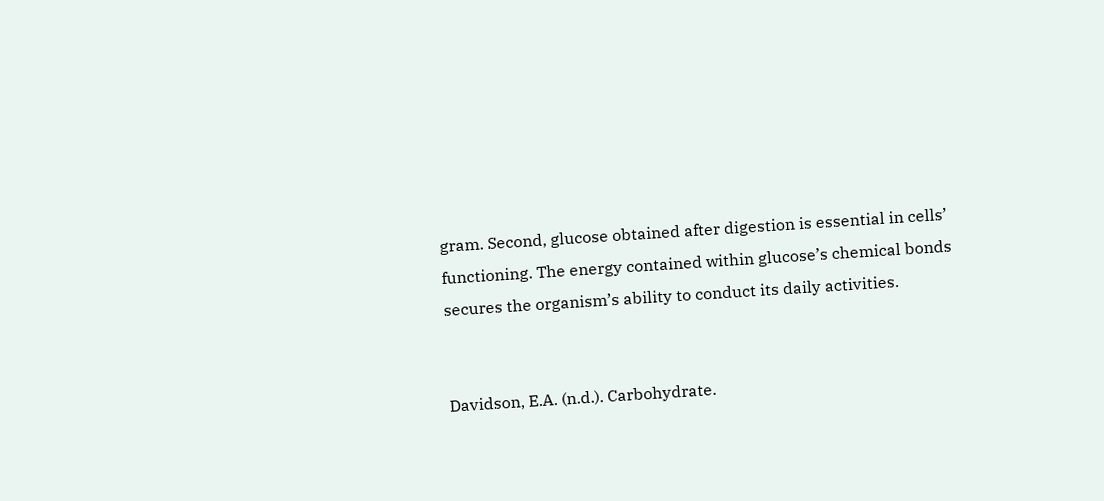gram. Second, glucose obtained after digestion is essential in cells’ functioning. The energy contained within glucose’s chemical bonds secures the organism’s ability to conduct its daily activities.


Davidson, E.A. (n.d.). Carbohydrate.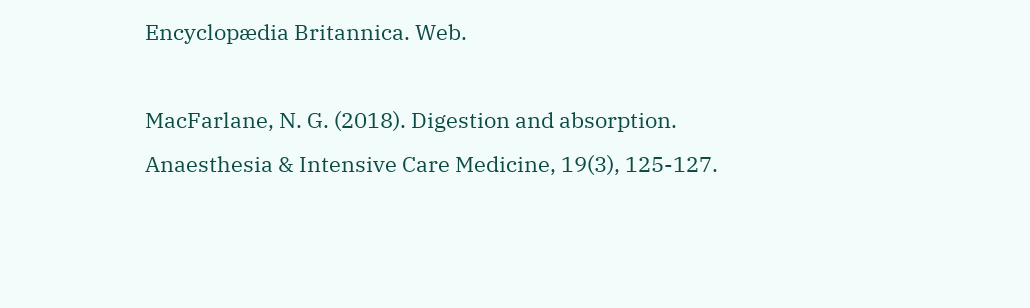Encyclopædia Britannica. Web.

MacFarlane, N. G. (2018). Digestion and absorption. Anaesthesia & Intensive Care Medicine, 19(3), 125-127.